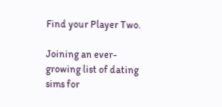Find your Player Two.

Joining an ever-growing list of dating sims for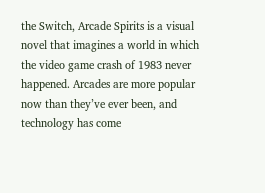the Switch, Arcade Spirits is a visual novel that imagines a world in which the video game crash of 1983 never happened. Arcades are more popular now than they’ve ever been, and technology has come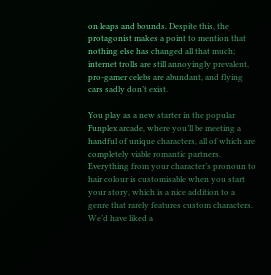on leaps and bounds. Despite this, the protagonist makes a point to mention that nothing else has changed all that much; internet trolls are still annoyingly prevalent, pro-gamer celebs are abundant, and flying cars sadly don’t exist.

You play as a new starter in the popular Funplex arcade, where you’ll be meeting a handful of unique characters, all of which are completely viable romantic partners. Everything from your character’s pronoun to hair colour is customisable when you start your story, which is a nice addition to a genre that rarely features custom characters. We’d have liked a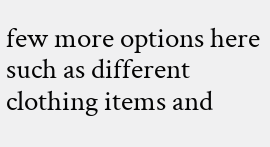few more options here such as different clothing items and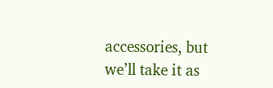accessories, but we’ll take it as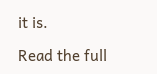it is.

Read the full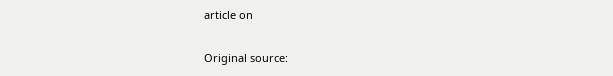article on

Original source: